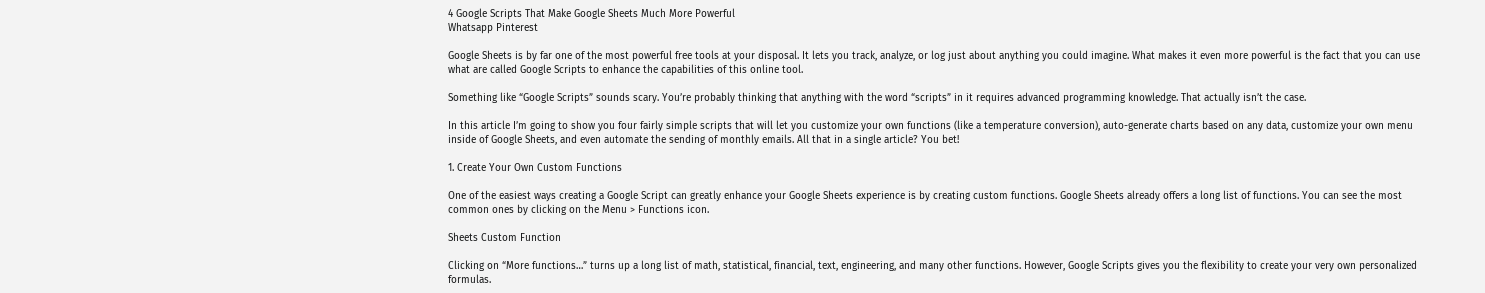4 Google Scripts That Make Google Sheets Much More Powerful
Whatsapp Pinterest

Google Sheets is by far one of the most powerful free tools at your disposal. It lets you track, analyze, or log just about anything you could imagine. What makes it even more powerful is the fact that you can use what are called Google Scripts to enhance the capabilities of this online tool.

Something like “Google Scripts” sounds scary. You’re probably thinking that anything with the word “scripts” in it requires advanced programming knowledge. That actually isn’t the case.

In this article I’m going to show you four fairly simple scripts that will let you customize your own functions (like a temperature conversion), auto-generate charts based on any data, customize your own menu inside of Google Sheets, and even automate the sending of monthly emails. All that in a single article? You bet!

1. Create Your Own Custom Functions

One of the easiest ways creating a Google Script can greatly enhance your Google Sheets experience is by creating custom functions. Google Sheets already offers a long list of functions. You can see the most common ones by clicking on the Menu > Functions icon.

Sheets Custom Function

Clicking on “More functions…” turns up a long list of math, statistical, financial, text, engineering, and many other functions. However, Google Scripts gives you the flexibility to create your very own personalized formulas.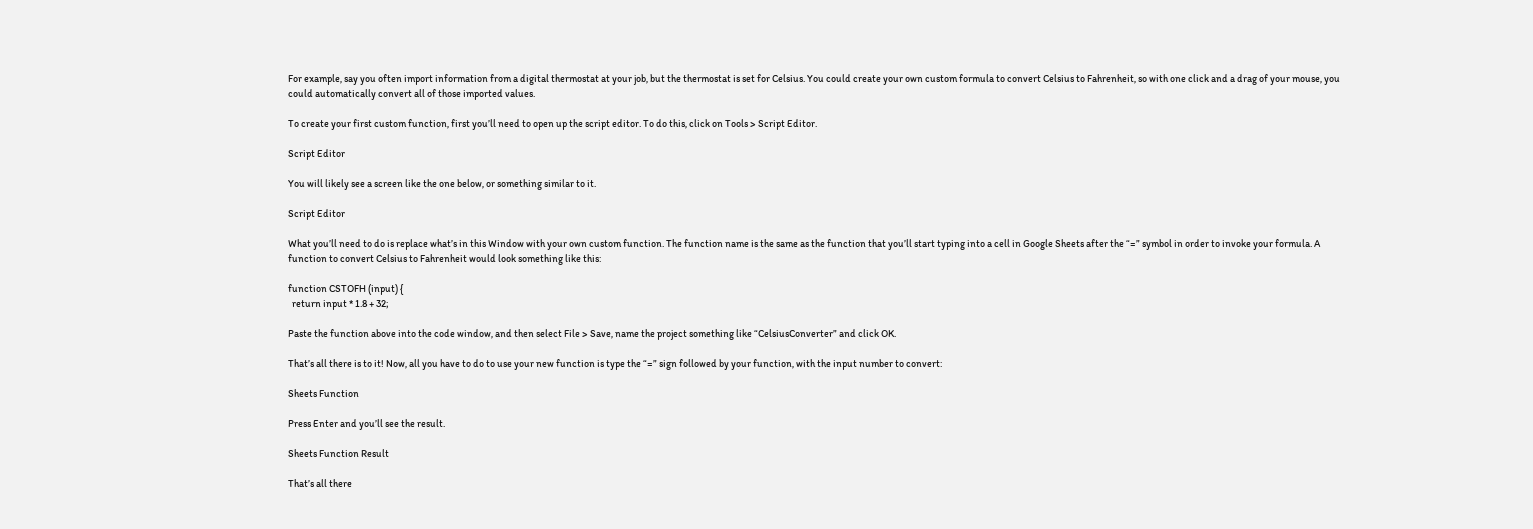For example, say you often import information from a digital thermostat at your job, but the thermostat is set for Celsius. You could create your own custom formula to convert Celsius to Fahrenheit, so with one click and a drag of your mouse, you could automatically convert all of those imported values.

To create your first custom function, first you’ll need to open up the script editor. To do this, click on Tools > Script Editor.

Script Editor

You will likely see a screen like the one below, or something similar to it.

Script Editor

What you’ll need to do is replace what’s in this Window with your own custom function. The function name is the same as the function that you’ll start typing into a cell in Google Sheets after the “=” symbol in order to invoke your formula. A function to convert Celsius to Fahrenheit would look something like this:

function CSTOFH (input) {
  return input * 1.8 + 32;

Paste the function above into the code window, and then select File > Save, name the project something like “CelsiusConverter” and click OK.

That’s all there is to it! Now, all you have to do to use your new function is type the “=” sign followed by your function, with the input number to convert:

Sheets Function

Press Enter and you’ll see the result.

Sheets Function Result

That’s all there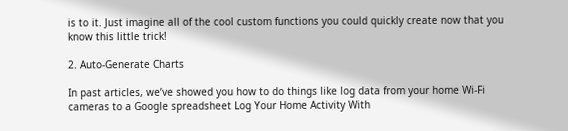is to it. Just imagine all of the cool custom functions you could quickly create now that you know this little trick!

2. Auto-Generate Charts

In past articles, we’ve showed you how to do things like log data from your home Wi-Fi cameras to a Google spreadsheet Log Your Home Activity With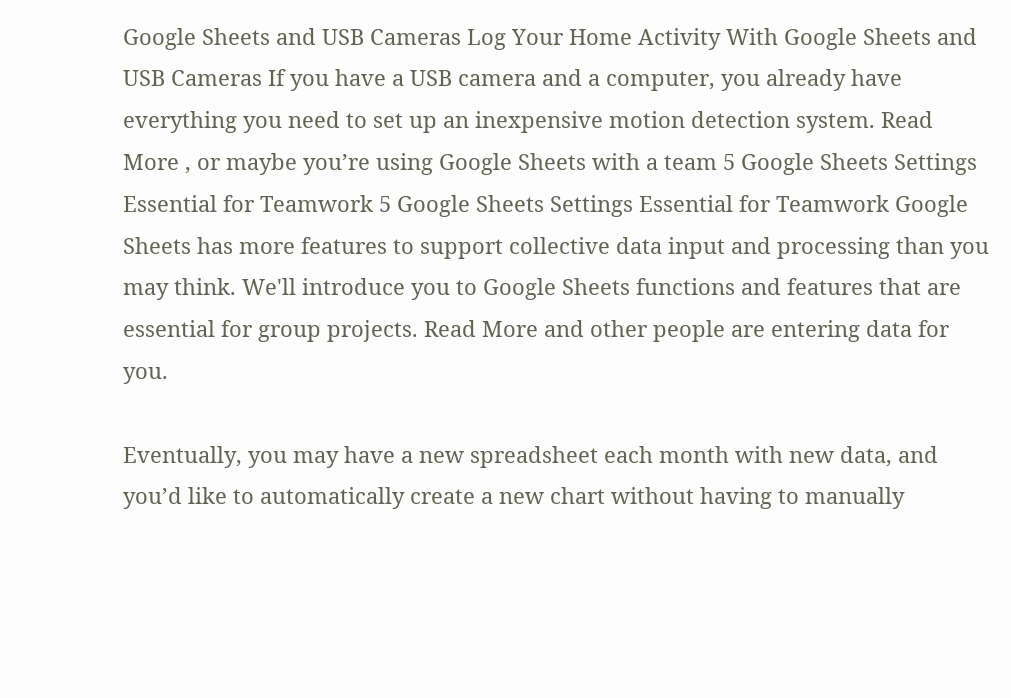Google Sheets and USB Cameras Log Your Home Activity With Google Sheets and USB Cameras If you have a USB camera and a computer, you already have everything you need to set up an inexpensive motion detection system. Read More , or maybe you’re using Google Sheets with a team 5 Google Sheets Settings Essential for Teamwork 5 Google Sheets Settings Essential for Teamwork Google Sheets has more features to support collective data input and processing than you may think. We'll introduce you to Google Sheets functions and features that are essential for group projects. Read More and other people are entering data for you.

Eventually, you may have a new spreadsheet each month with new data, and you’d like to automatically create a new chart without having to manually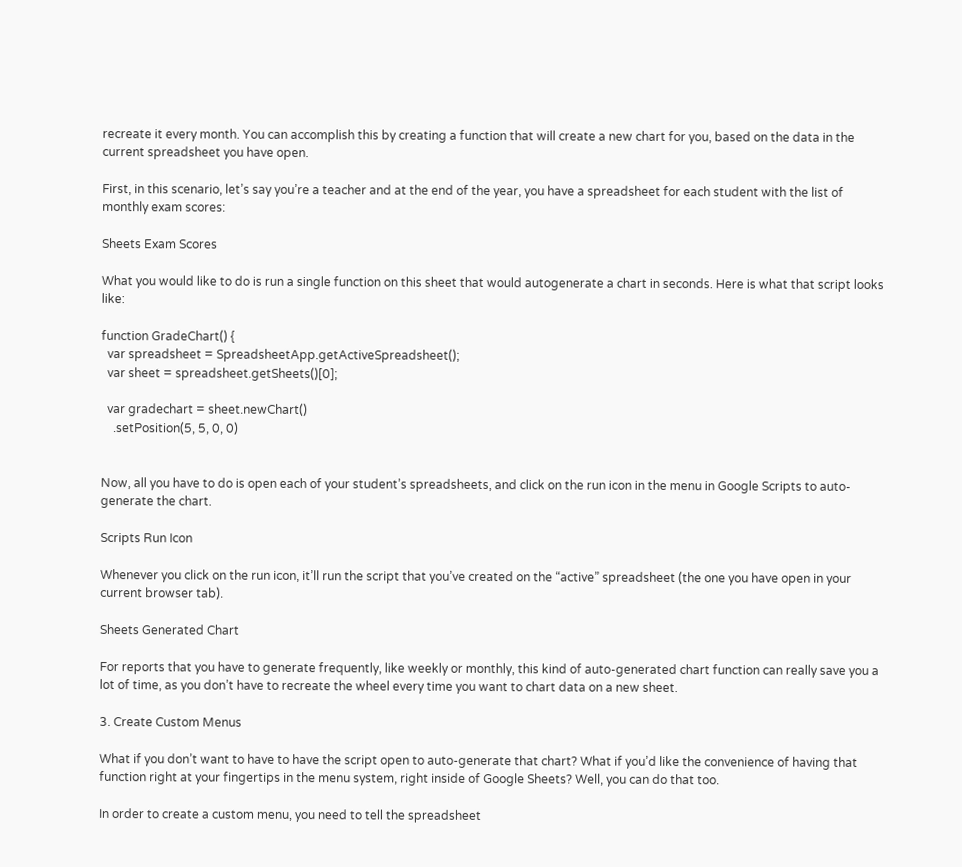recreate it every month. You can accomplish this by creating a function that will create a new chart for you, based on the data in the current spreadsheet you have open.

First, in this scenario, let’s say you’re a teacher and at the end of the year, you have a spreadsheet for each student with the list of monthly exam scores:

Sheets Exam Scores

What you would like to do is run a single function on this sheet that would autogenerate a chart in seconds. Here is what that script looks like:

function GradeChart() {
  var spreadsheet = SpreadsheetApp.getActiveSpreadsheet();
  var sheet = spreadsheet.getSheets()[0];

  var gradechart = sheet.newChart()
    .setPosition(5, 5, 0, 0)


Now, all you have to do is open each of your student’s spreadsheets, and click on the run icon in the menu in Google Scripts to auto-generate the chart.

Scripts Run Icon

Whenever you click on the run icon, it’ll run the script that you’ve created on the “active” spreadsheet (the one you have open in your current browser tab).

Sheets Generated Chart

For reports that you have to generate frequently, like weekly or monthly, this kind of auto-generated chart function can really save you a lot of time, as you don’t have to recreate the wheel every time you want to chart data on a new sheet.

3. Create Custom Menus

What if you don’t want to have to have the script open to auto-generate that chart? What if you’d like the convenience of having that function right at your fingertips in the menu system, right inside of Google Sheets? Well, you can do that too.

In order to create a custom menu, you need to tell the spreadsheet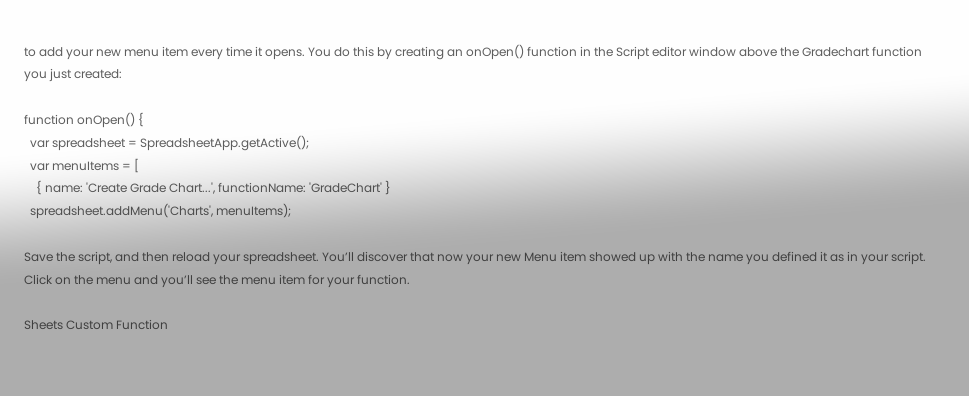to add your new menu item every time it opens. You do this by creating an onOpen() function in the Script editor window above the Gradechart function you just created:

function onOpen() {
  var spreadsheet = SpreadsheetApp.getActive();
  var menuItems = [
    { name: 'Create Grade Chart...', functionName: 'GradeChart' }
  spreadsheet.addMenu('Charts', menuItems);

Save the script, and then reload your spreadsheet. You’ll discover that now your new Menu item showed up with the name you defined it as in your script. Click on the menu and you’ll see the menu item for your function.

Sheets Custom Function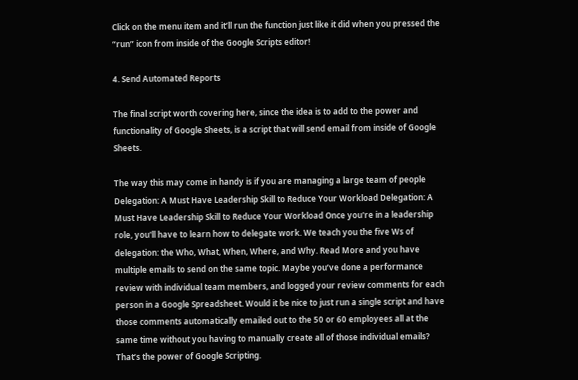Click on the menu item and it’ll run the function just like it did when you pressed the “run” icon from inside of the Google Scripts editor!

4. Send Automated Reports

The final script worth covering here, since the idea is to add to the power and functionality of Google Sheets, is a script that will send email from inside of Google Sheets.

The way this may come in handy is if you are managing a large team of people Delegation: A Must Have Leadership Skill to Reduce Your Workload Delegation: A Must Have Leadership Skill to Reduce Your Workload Once you're in a leadership role, you'll have to learn how to delegate work. We teach you the five Ws of delegation: the Who, What, When, Where, and Why. Read More and you have multiple emails to send on the same topic. Maybe you’ve done a performance review with individual team members, and logged your review comments for each person in a Google Spreadsheet. Would it be nice to just run a single script and have those comments automatically emailed out to the 50 or 60 employees all at the same time without you having to manually create all of those individual emails? That’s the power of Google Scripting.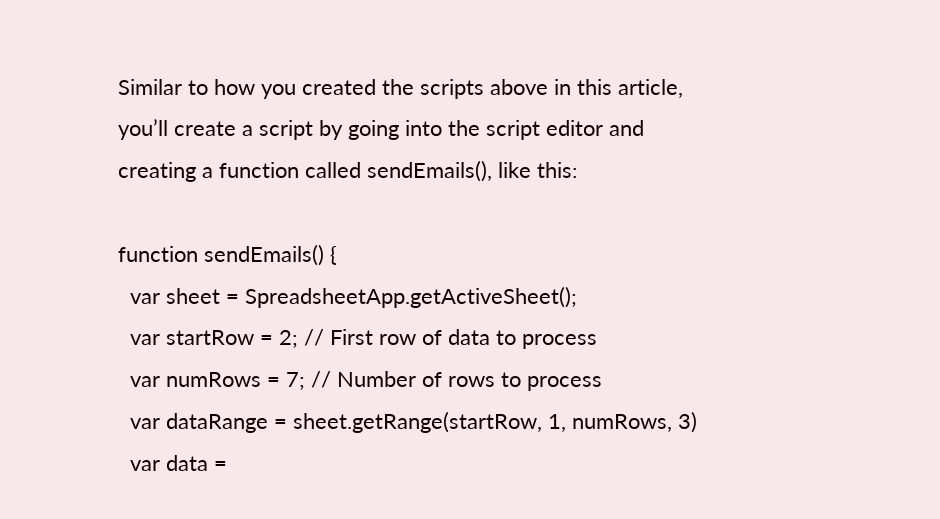Similar to how you created the scripts above in this article, you’ll create a script by going into the script editor and creating a function called sendEmails(), like this:

function sendEmails() {
  var sheet = SpreadsheetApp.getActiveSheet();
  var startRow = 2; // First row of data to process
  var numRows = 7; // Number of rows to process
  var dataRange = sheet.getRange(startRow, 1, numRows, 3)
  var data =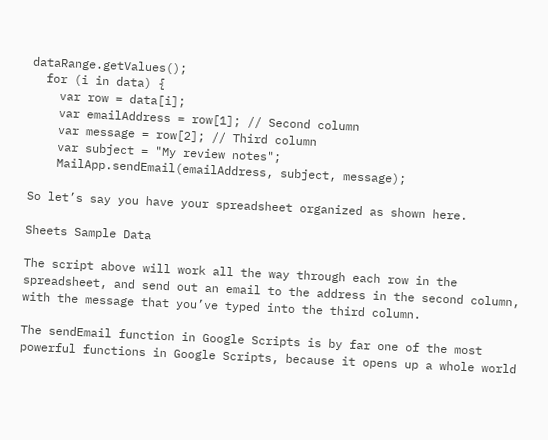dataRange.getValues();
  for (i in data) {
    var row = data[i];
    var emailAddress = row[1]; // Second column
    var message = row[2]; // Third column
    var subject = "My review notes";
    MailApp.sendEmail(emailAddress, subject, message);

So let’s say you have your spreadsheet organized as shown here.

Sheets Sample Data

The script above will work all the way through each row in the spreadsheet, and send out an email to the address in the second column, with the message that you’ve typed into the third column.

The sendEmail function in Google Scripts is by far one of the most powerful functions in Google Scripts, because it opens up a whole world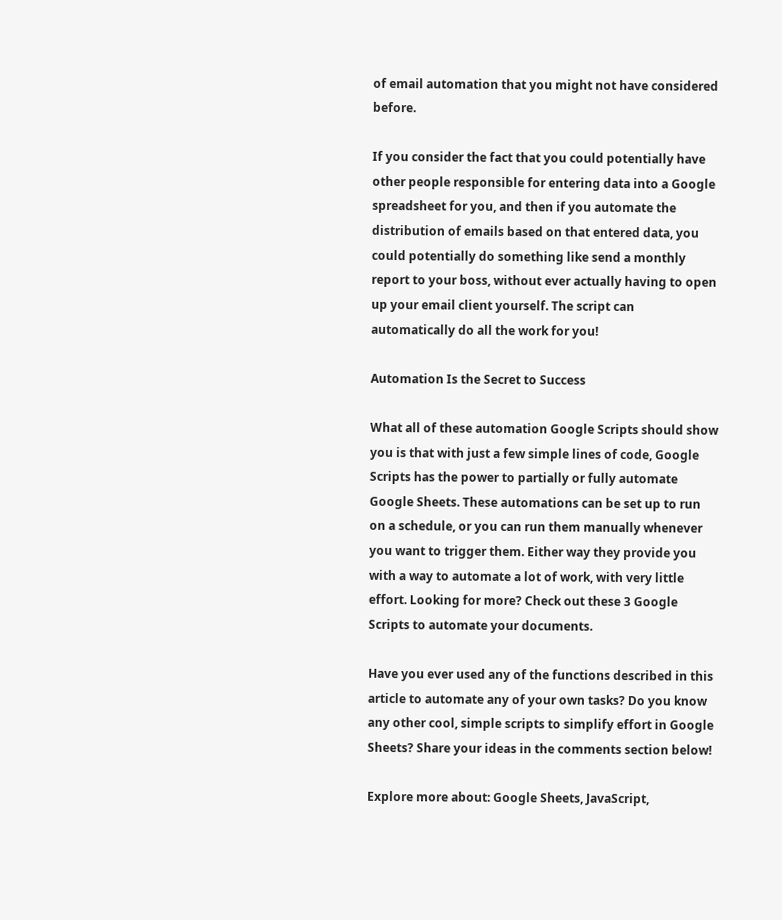of email automation that you might not have considered before.

If you consider the fact that you could potentially have other people responsible for entering data into a Google spreadsheet for you, and then if you automate the distribution of emails based on that entered data, you could potentially do something like send a monthly report to your boss, without ever actually having to open up your email client yourself. The script can automatically do all the work for you!

Automation Is the Secret to Success

What all of these automation Google Scripts should show you is that with just a few simple lines of code, Google Scripts has the power to partially or fully automate Google Sheets. These automations can be set up to run on a schedule, or you can run them manually whenever you want to trigger them. Either way they provide you with a way to automate a lot of work, with very little effort. Looking for more? Check out these 3 Google Scripts to automate your documents.

Have you ever used any of the functions described in this article to automate any of your own tasks? Do you know any other cool, simple scripts to simplify effort in Google Sheets? Share your ideas in the comments section below!

Explore more about: Google Sheets, JavaScript,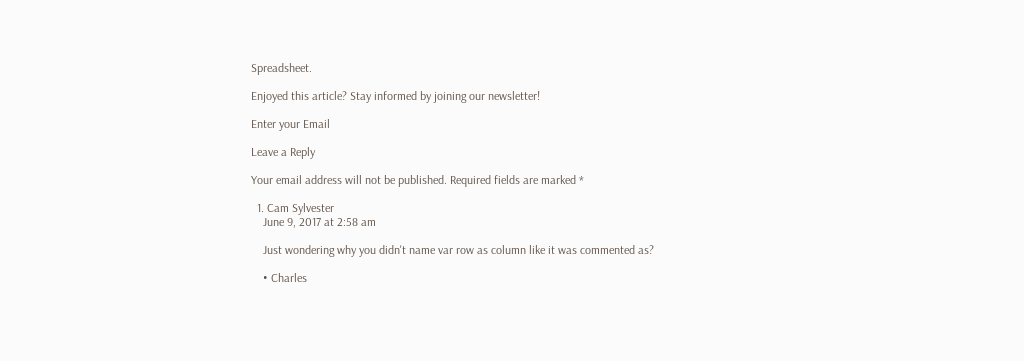Spreadsheet.

Enjoyed this article? Stay informed by joining our newsletter!

Enter your Email

Leave a Reply

Your email address will not be published. Required fields are marked *

  1. Cam Sylvester
    June 9, 2017 at 2:58 am

    Just wondering why you didn't name var row as column like it was commented as?

    • Charles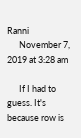Ranni
      November 7, 2019 at 3:28 am

      If I had to guess. It's because row is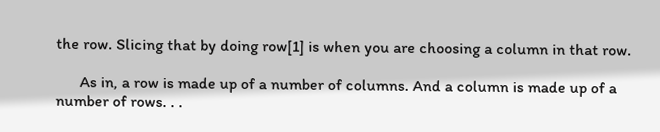the row. Slicing that by doing row[1] is when you are choosing a column in that row.

      As in, a row is made up of a number of columns. And a column is made up of a number of rows. . .